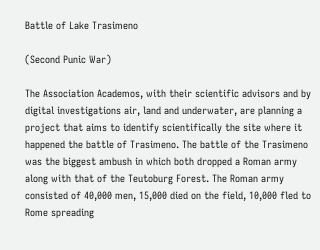Battle of Lake Trasimeno

(Second Punic War)

The Association Academos, with their scientific advisors and by digital investigations air, land and underwater, are planning a project that aims to identify scientifically the site where it happened the battle of Trasimeno. The battle of the Trasimeno was the biggest ambush in which both dropped a Roman army along with that of the Teutoburg Forest. The Roman army consisted of 40,000 men, 15,000 died on the field, 10,000 fled to Rome spreading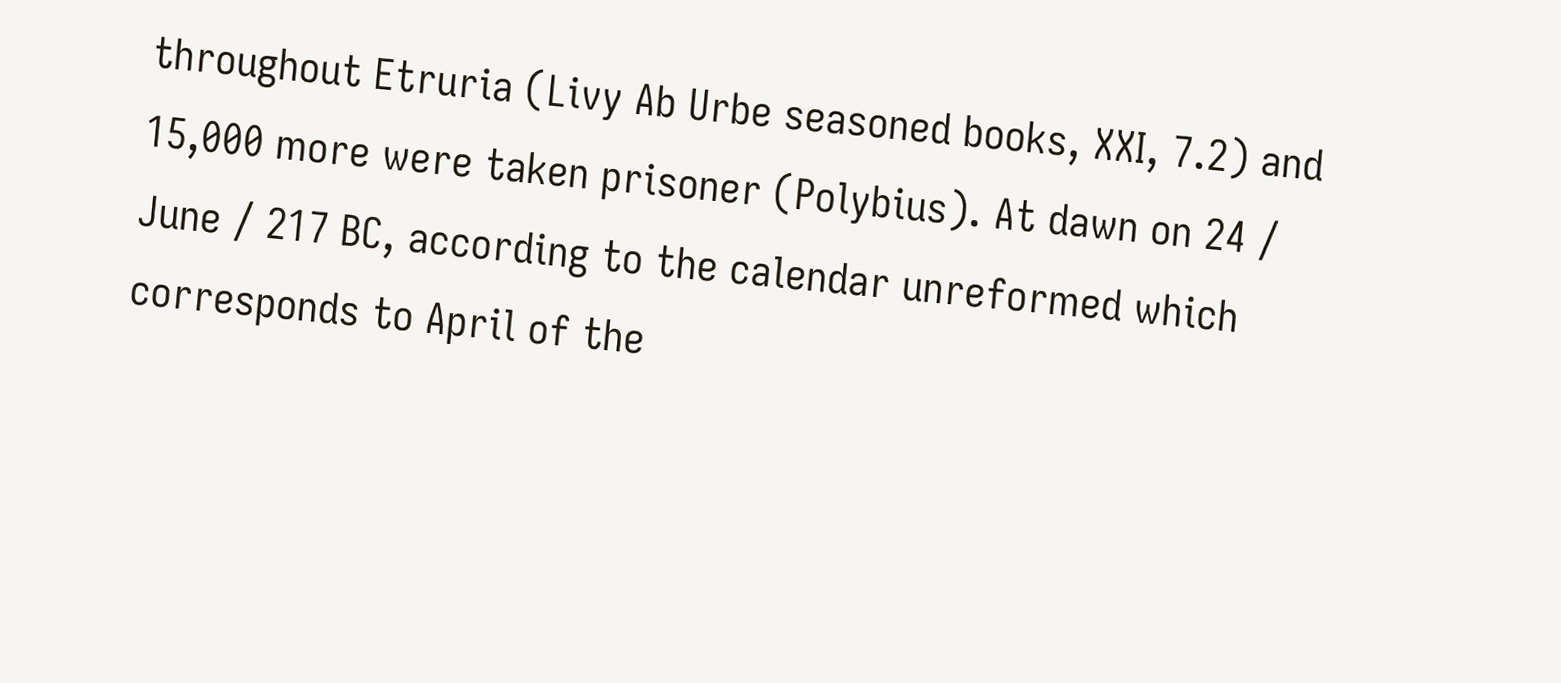throughout Etruria (Livy Ab Urbe seasoned books, XXI, 7.2) and 15,000 more were taken prisoner (Polybius). At dawn on 24 / June / 217 BC, according to the calendar unreformed which corresponds to April of the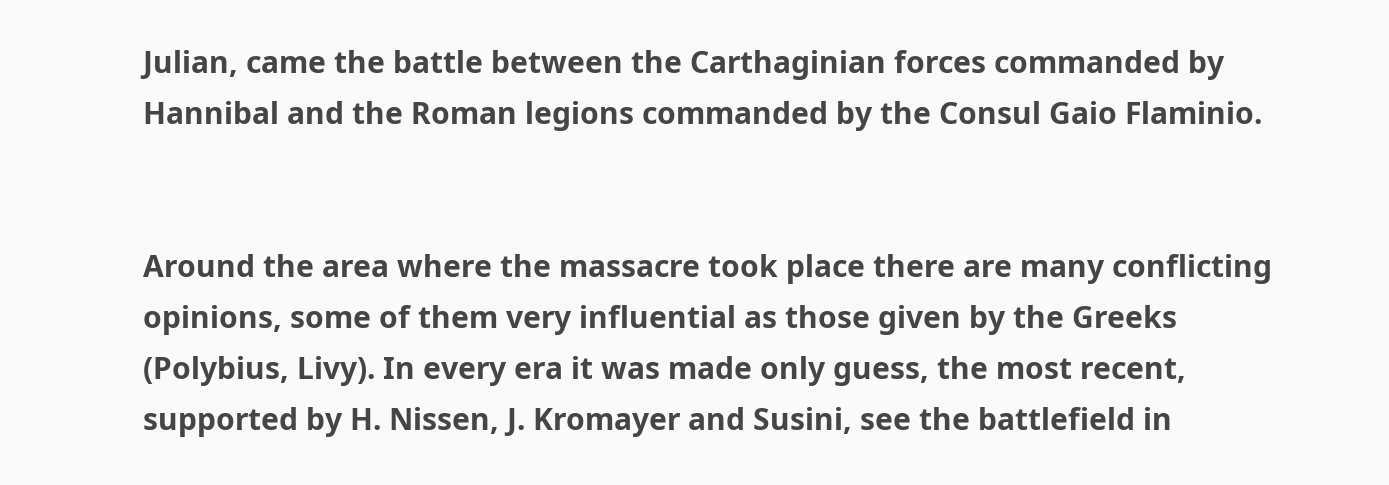Julian, came the battle between the Carthaginian forces commanded by Hannibal and the Roman legions commanded by the Consul Gaio Flaminio.


Around the area where the massacre took place there are many conflicting opinions, some of them very influential as those given by the Greeks (Polybius, Livy). In every era it was made only guess, the most recent, supported by H. Nissen, J. Kromayer and Susini, see the battlefield in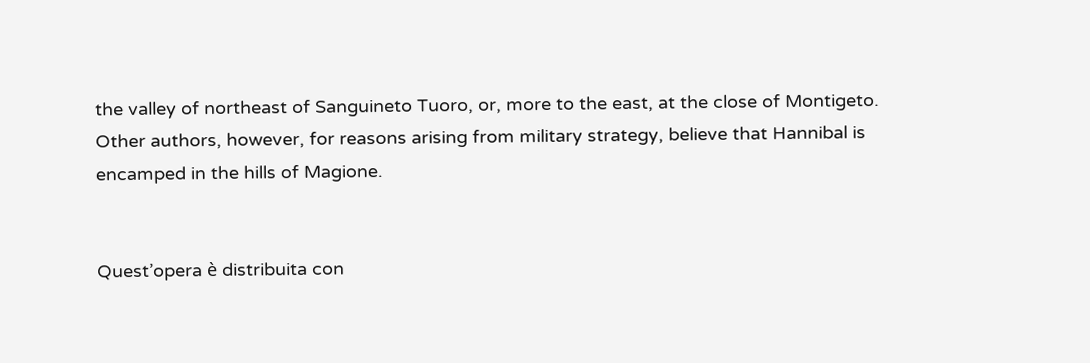the valley of northeast of Sanguineto Tuoro, or, more to the east, at the close of Montigeto. Other authors, however, for reasons arising from military strategy, believe that Hannibal is encamped in the hills of Magione.


Quest’opera è distribuita con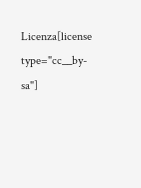Licenza[license type="cc__by-sa"]